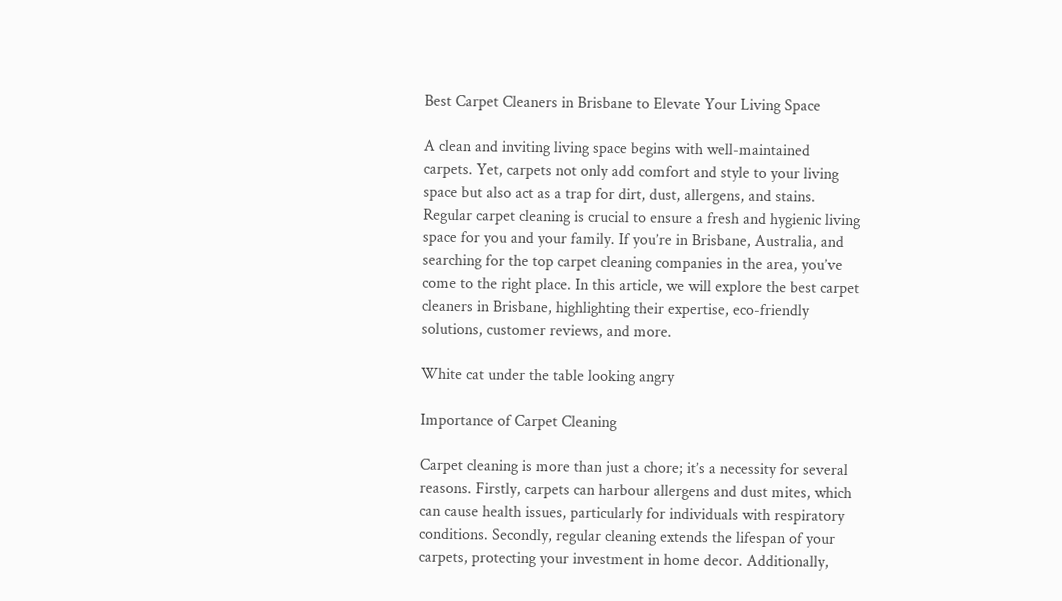Best Carpet Cleaners in Brisbane to Elevate Your Living Space

A clean and inviting living space begins with well-maintained carpets. Yet, carpets not only add comfort and style to your living space but also act as a trap for dirt, dust, allergens, and stains. Regular carpet cleaning is crucial to ensure a fresh and hygienic living space for you and your family. If you’re in Brisbane, Australia, and searching for the top carpet cleaning companies in the area, you’ve come to the right place. In this article, we will explore the best carpet cleaners in Brisbane, highlighting their expertise, eco-friendly solutions, customer reviews, and more.

White cat under the table looking angry

Importance of Carpet Cleaning

Carpet cleaning is more than just a chore; it’s a necessity for several reasons. Firstly, carpets can harbour allergens and dust mites, which can cause health issues, particularly for individuals with respiratory conditions. Secondly, regular cleaning extends the lifespan of your carpets, protecting your investment in home decor. Additionally,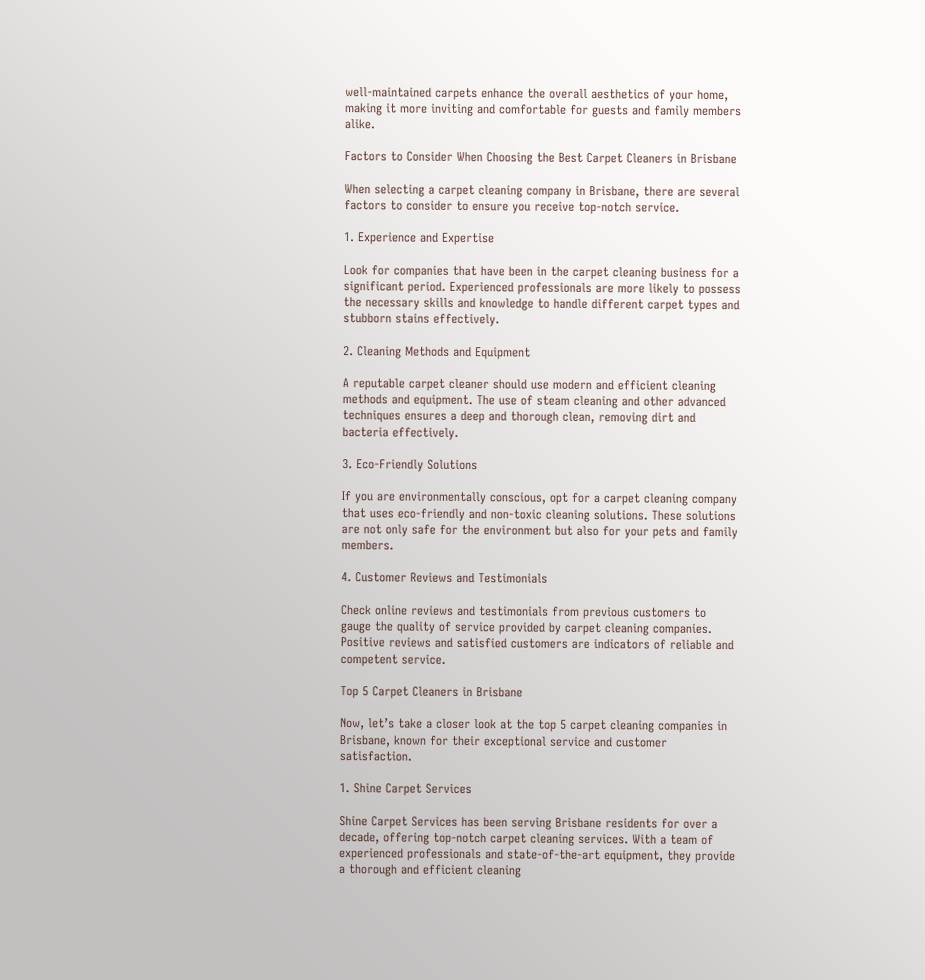well-maintained carpets enhance the overall aesthetics of your home, making it more inviting and comfortable for guests and family members alike.

Factors to Consider When Choosing the Best Carpet Cleaners in Brisbane

When selecting a carpet cleaning company in Brisbane, there are several factors to consider to ensure you receive top-notch service.

1. Experience and Expertise

Look for companies that have been in the carpet cleaning business for a significant period. Experienced professionals are more likely to possess the necessary skills and knowledge to handle different carpet types and stubborn stains effectively.

2. Cleaning Methods and Equipment

A reputable carpet cleaner should use modern and efficient cleaning methods and equipment. The use of steam cleaning and other advanced techniques ensures a deep and thorough clean, removing dirt and bacteria effectively.

3. Eco-Friendly Solutions

If you are environmentally conscious, opt for a carpet cleaning company that uses eco-friendly and non-toxic cleaning solutions. These solutions are not only safe for the environment but also for your pets and family members.

4. Customer Reviews and Testimonials

Check online reviews and testimonials from previous customers to gauge the quality of service provided by carpet cleaning companies. Positive reviews and satisfied customers are indicators of reliable and competent service.

Top 5 Carpet Cleaners in Brisbane

Now, let’s take a closer look at the top 5 carpet cleaning companies in Brisbane, known for their exceptional service and customer satisfaction.

1. Shine Carpet Services

Shine Carpet Services has been serving Brisbane residents for over a decade, offering top-notch carpet cleaning services. With a team of experienced professionals and state-of-the-art equipment, they provide a thorough and efficient cleaning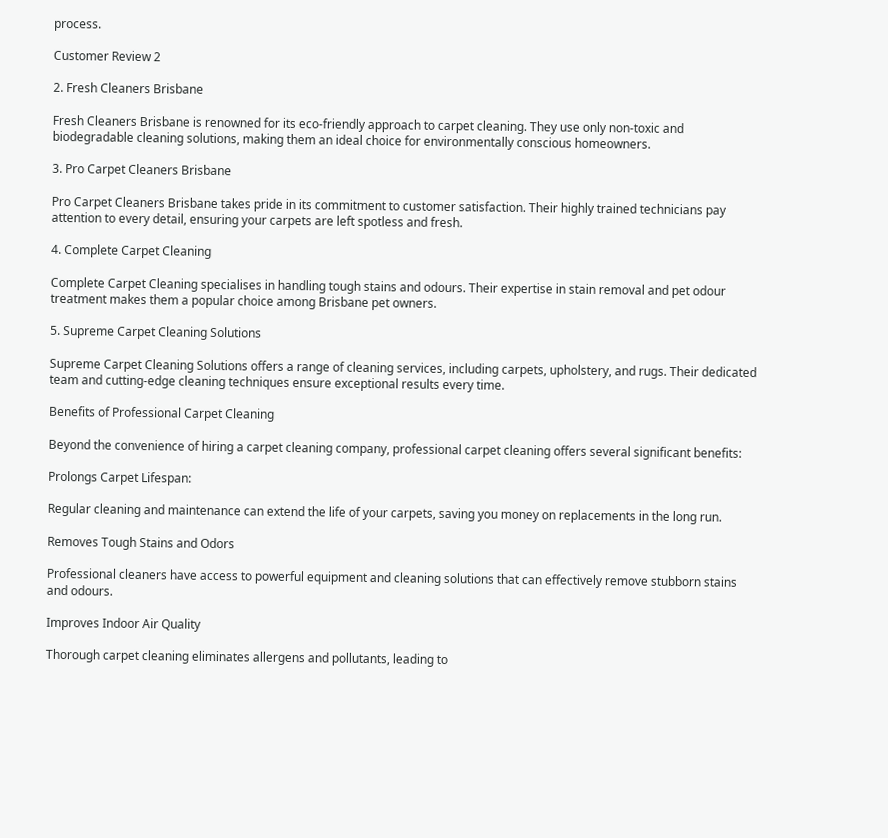process.

Customer Review 2

2. Fresh Cleaners Brisbane

Fresh Cleaners Brisbane is renowned for its eco-friendly approach to carpet cleaning. They use only non-toxic and biodegradable cleaning solutions, making them an ideal choice for environmentally conscious homeowners.

3. Pro Carpet Cleaners Brisbane

Pro Carpet Cleaners Brisbane takes pride in its commitment to customer satisfaction. Their highly trained technicians pay attention to every detail, ensuring your carpets are left spotless and fresh.

4. Complete Carpet Cleaning

Complete Carpet Cleaning specialises in handling tough stains and odours. Their expertise in stain removal and pet odour treatment makes them a popular choice among Brisbane pet owners.

5. Supreme Carpet Cleaning Solutions

Supreme Carpet Cleaning Solutions offers a range of cleaning services, including carpets, upholstery, and rugs. Their dedicated team and cutting-edge cleaning techniques ensure exceptional results every time.

Benefits of Professional Carpet Cleaning

Beyond the convenience of hiring a carpet cleaning company, professional carpet cleaning offers several significant benefits:

Prolongs Carpet Lifespan:

Regular cleaning and maintenance can extend the life of your carpets, saving you money on replacements in the long run.

Removes Tough Stains and Odors

Professional cleaners have access to powerful equipment and cleaning solutions that can effectively remove stubborn stains and odours.

Improves Indoor Air Quality

Thorough carpet cleaning eliminates allergens and pollutants, leading to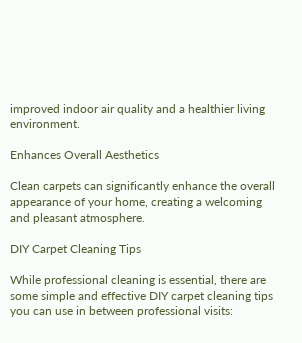improved indoor air quality and a healthier living environment.

Enhances Overall Aesthetics

Clean carpets can significantly enhance the overall appearance of your home, creating a welcoming and pleasant atmosphere.

DIY Carpet Cleaning Tips

While professional cleaning is essential, there are some simple and effective DIY carpet cleaning tips you can use in between professional visits: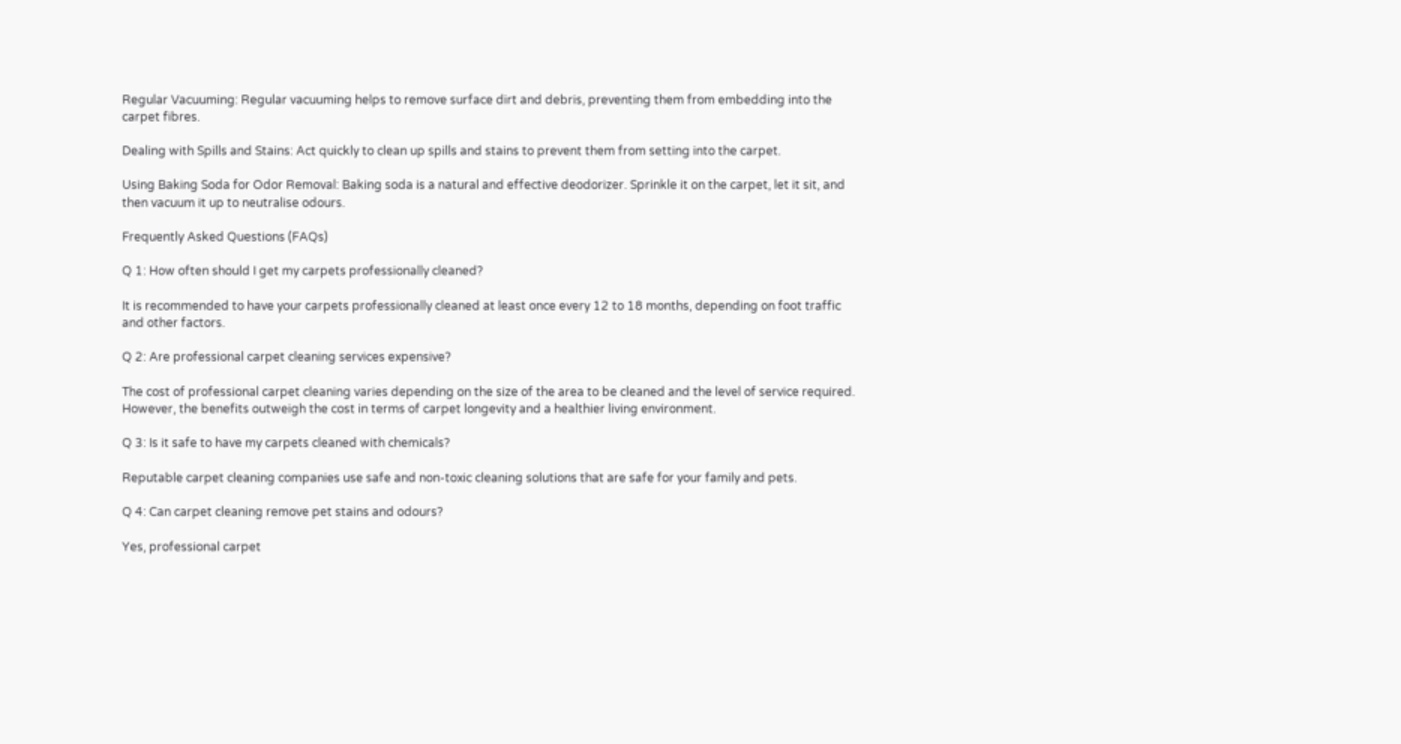Regular Vacuuming: Regular vacuuming helps to remove surface dirt and debris, preventing them from embedding into the carpet fibres.

Dealing with Spills and Stains: Act quickly to clean up spills and stains to prevent them from setting into the carpet.

Using Baking Soda for Odor Removal: Baking soda is a natural and effective deodorizer. Sprinkle it on the carpet, let it sit, and then vacuum it up to neutralise odours.

Frequently Asked Questions (FAQs)

Q 1: How often should I get my carpets professionally cleaned?

It is recommended to have your carpets professionally cleaned at least once every 12 to 18 months, depending on foot traffic and other factors.

Q 2: Are professional carpet cleaning services expensive?

The cost of professional carpet cleaning varies depending on the size of the area to be cleaned and the level of service required. However, the benefits outweigh the cost in terms of carpet longevity and a healthier living environment.

Q 3: Is it safe to have my carpets cleaned with chemicals?

Reputable carpet cleaning companies use safe and non-toxic cleaning solutions that are safe for your family and pets.

Q 4: Can carpet cleaning remove pet stains and odours?

Yes, professional carpet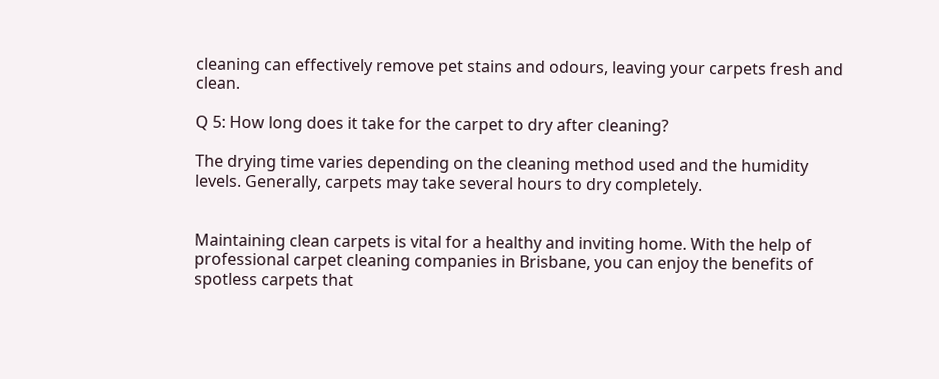cleaning can effectively remove pet stains and odours, leaving your carpets fresh and clean.

Q 5: How long does it take for the carpet to dry after cleaning?

The drying time varies depending on the cleaning method used and the humidity levels. Generally, carpets may take several hours to dry completely.


Maintaining clean carpets is vital for a healthy and inviting home. With the help of professional carpet cleaning companies in Brisbane, you can enjoy the benefits of spotless carpets that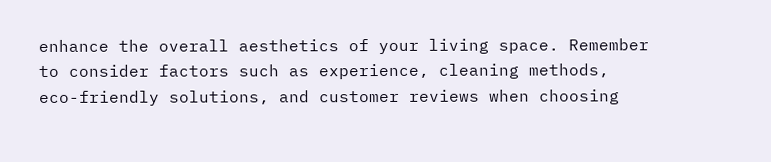enhance the overall aesthetics of your living space. Remember to consider factors such as experience, cleaning methods, eco-friendly solutions, and customer reviews when choosing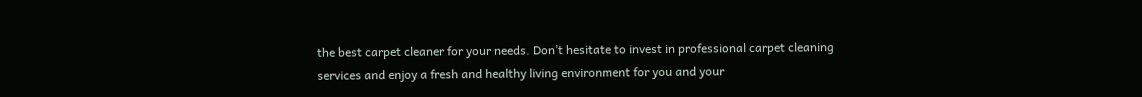the best carpet cleaner for your needs. Don’t hesitate to invest in professional carpet cleaning services and enjoy a fresh and healthy living environment for you and your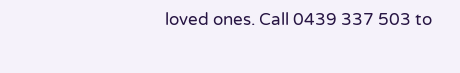loved ones. Call 0439 337 503 to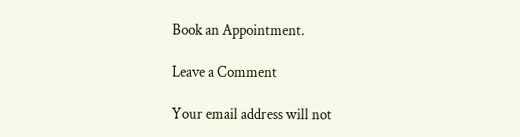Book an Appointment.

Leave a Comment

Your email address will not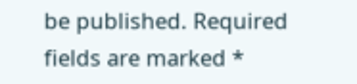be published. Required fields are marked *